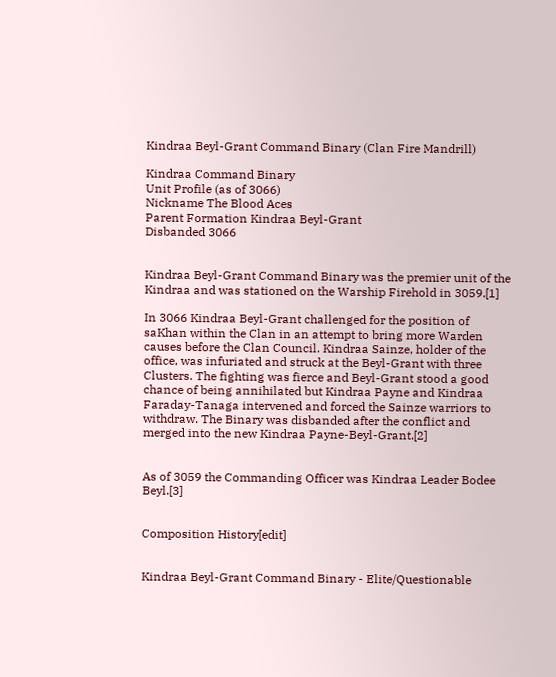Kindraa Beyl-Grant Command Binary (Clan Fire Mandrill)

Kindraa Command Binary
Unit Profile (as of 3066)
Nickname The Blood Aces
Parent Formation Kindraa Beyl-Grant
Disbanded 3066


Kindraa Beyl-Grant Command Binary was the premier unit of the Kindraa and was stationed on the Warship Firehold in 3059.[1]

In 3066 Kindraa Beyl-Grant challenged for the position of saKhan within the Clan in an attempt to bring more Warden causes before the Clan Council. Kindraa Sainze, holder of the office, was infuriated and struck at the Beyl-Grant with three Clusters. The fighting was fierce and Beyl-Grant stood a good chance of being annihilated but Kindraa Payne and Kindraa Faraday-Tanaga intervened and forced the Sainze warriors to withdraw. The Binary was disbanded after the conflict and merged into the new Kindraa Payne-Beyl-Grant.[2]


As of 3059 the Commanding Officer was Kindraa Leader Bodee Beyl.[3]


Composition History[edit]


Kindraa Beyl-Grant Command Binary - Elite/Questionable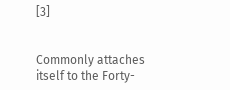[3]


Commonly attaches itself to the Forty-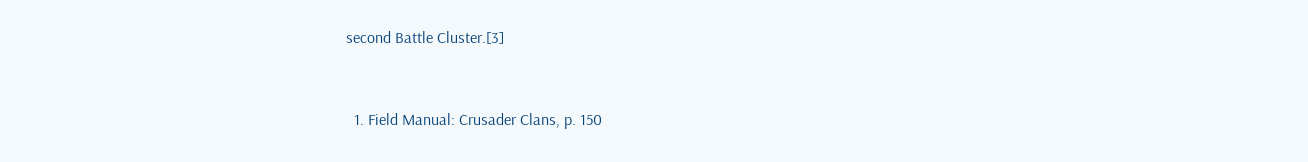second Battle Cluster.[3]


  1. Field Manual: Crusader Clans, p. 150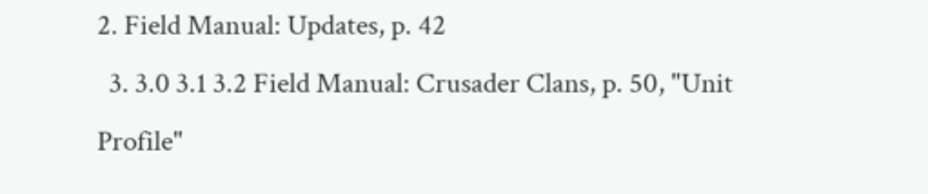2. Field Manual: Updates, p. 42
  3. 3.0 3.1 3.2 Field Manual: Crusader Clans, p. 50, "Unit Profile"